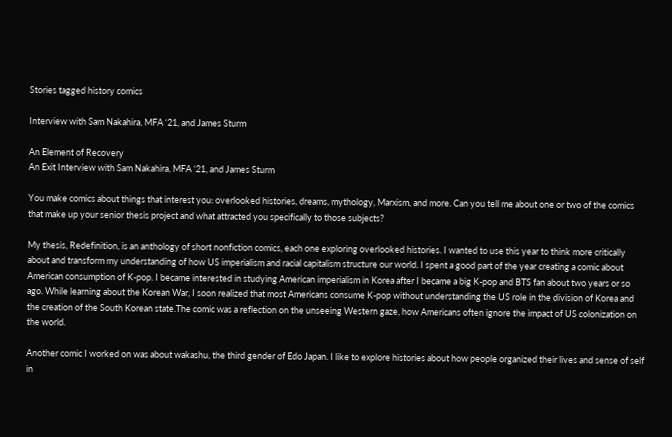Stories tagged history comics

Interview with Sam Nakahira, MFA ‘21, and James Sturm

An Element of Recovery
An Exit Interview with Sam Nakahira, MFA ‘21, and James Sturm

You make comics about things that interest you: overlooked histories, dreams, mythology, Marxism, and more. Can you tell me about one or two of the comics that make up your senior thesis project and what attracted you specifically to those subjects?

My thesis, Redefinition, is an anthology of short nonfiction comics, each one exploring overlooked histories. I wanted to use this year to think more critically about and transform my understanding of how US imperialism and racial capitalism structure our world. I spent a good part of the year creating a comic about American consumption of K-pop. I became interested in studying American imperialism in Korea after I became a big K-pop and BTS fan about two years or so ago. While learning about the Korean War, I soon realized that most Americans consume K-pop without understanding the US role in the division of Korea and the creation of the South Korean state.The comic was a reflection on the unseeing Western gaze, how Americans often ignore the impact of US colonization on the world.

Another comic I worked on was about wakashu, the third gender of Edo Japan. I like to explore histories about how people organized their lives and sense of self in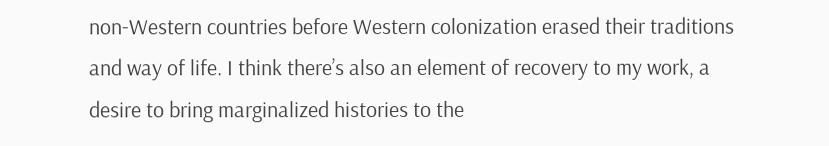non-Western countries before Western colonization erased their traditions and way of life. I think there’s also an element of recovery to my work, a desire to bring marginalized histories to the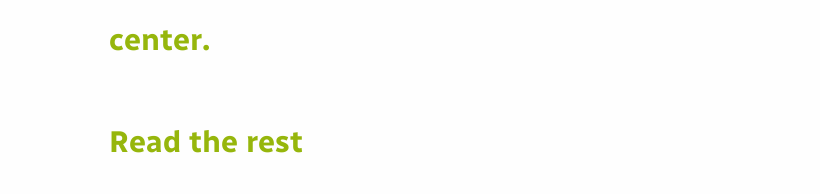center.

Read the rest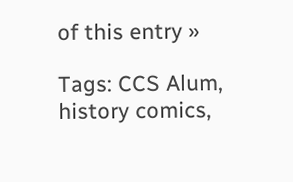of this entry »

Tags: CCS Alum, history comics,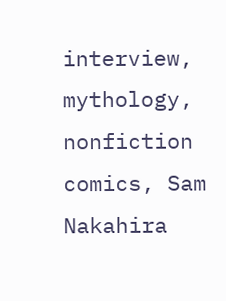interview, mythology, nonfiction comics, Sam Nakahira